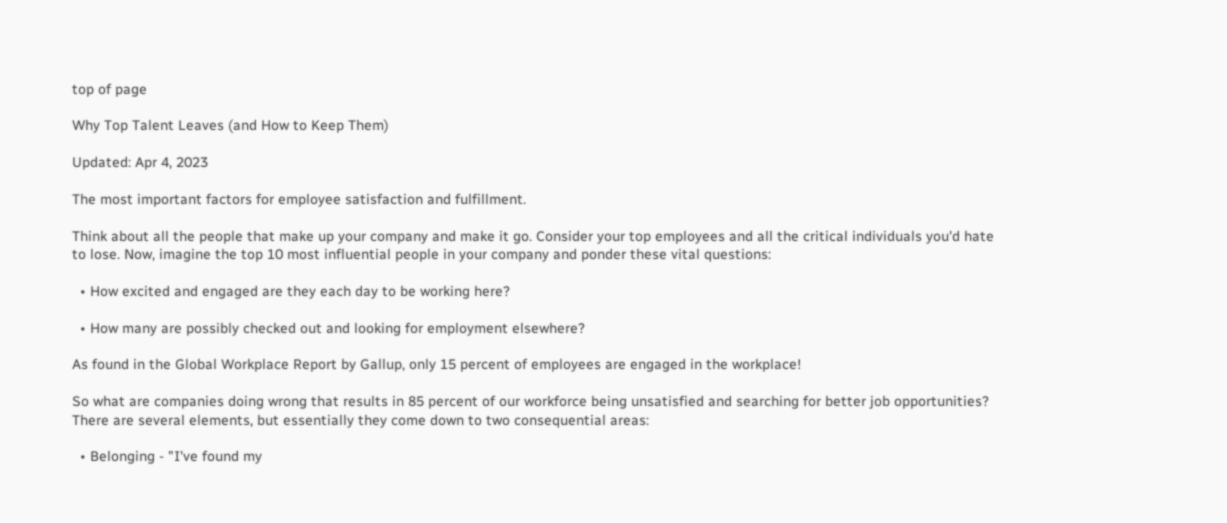top of page

Why Top Talent Leaves (and How to Keep Them)

Updated: Apr 4, 2023

The most important factors for employee satisfaction and fulfillment.

Think about all the people that make up your company and make it go. Consider your top employees and all the critical individuals you'd hate to lose. Now, imagine the top 10 most influential people in your company and ponder these vital questions:

  • How excited and engaged are they each day to be working here?

  • How many are possibly checked out and looking for employment elsewhere?

As found in the Global Workplace Report by Gallup, only 15 percent of employees are engaged in the workplace!

So what are companies doing wrong that results in 85 percent of our workforce being unsatisfied and searching for better job opportunities? There are several elements, but essentially they come down to two consequential areas:

  • Belonging - "I've found my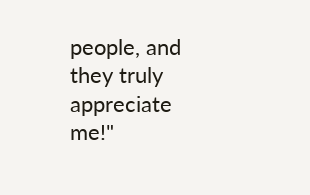people, and they truly appreciate me!"